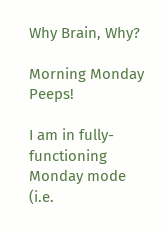Why Brain, Why?

Morning Monday Peeps!

I am in fully-functioning Monday mode (i.e.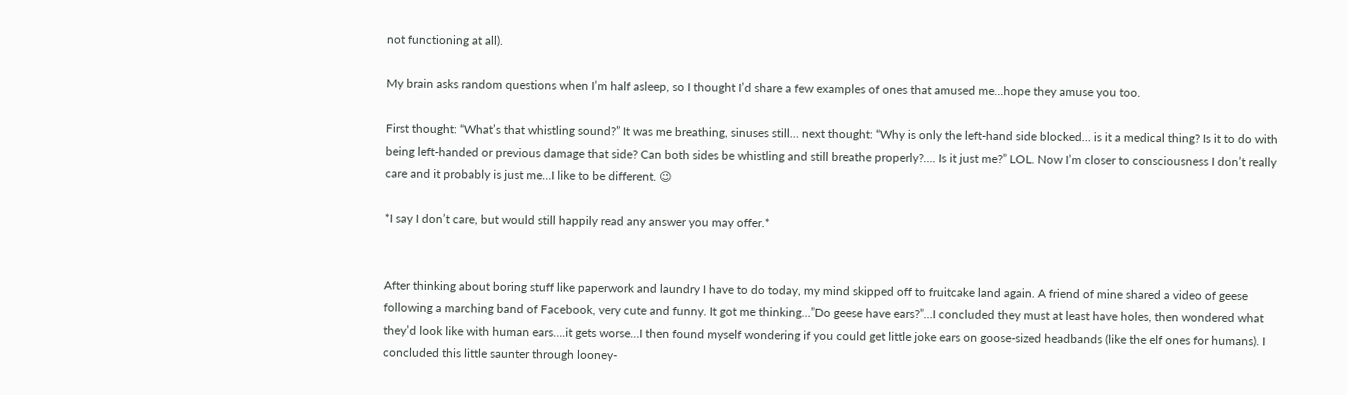not functioning at all).

My brain asks random questions when I’m half asleep, so I thought I’d share a few examples of ones that amused me…hope they amuse you too.

First thought: “What’s that whistling sound?” It was me breathing, sinuses still… next thought: “Why is only the left-hand side blocked… is it a medical thing? Is it to do with being left-handed or previous damage that side? Can both sides be whistling and still breathe properly?…. Is it just me?” LOL. Now I’m closer to consciousness I don’t really care and it probably is just me…I like to be different. 😉

*I say I don’t care, but would still happily read any answer you may offer.*


After thinking about boring stuff like paperwork and laundry I have to do today, my mind skipped off to fruitcake land again. A friend of mine shared a video of geese following a marching band of Facebook, very cute and funny. It got me thinking…”Do geese have ears?”…I concluded they must at least have holes, then wondered what they’d look like with human ears….it gets worse…I then found myself wondering if you could get little joke ears on goose-sized headbands (like the elf ones for humans). I concluded this little saunter through looney-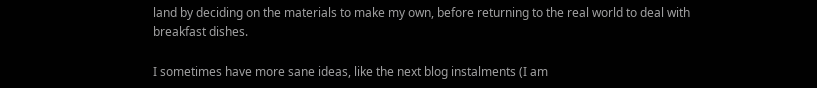land by deciding on the materials to make my own, before returning to the real world to deal with breakfast dishes.

I sometimes have more sane ideas, like the next blog instalments (I am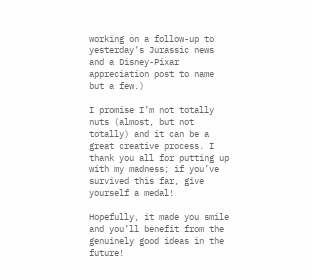working on a follow-up to yesterday’s Jurassic news and a Disney-Pixar appreciation post to name but a few.)

I promise I’m not totally nuts (almost, but not totally) and it can be a great creative process. I thank you all for putting up with my madness; if you’ve survived this far, give yourself a medal!

Hopefully, it made you smile and you’ll benefit from the genuinely good ideas in the future!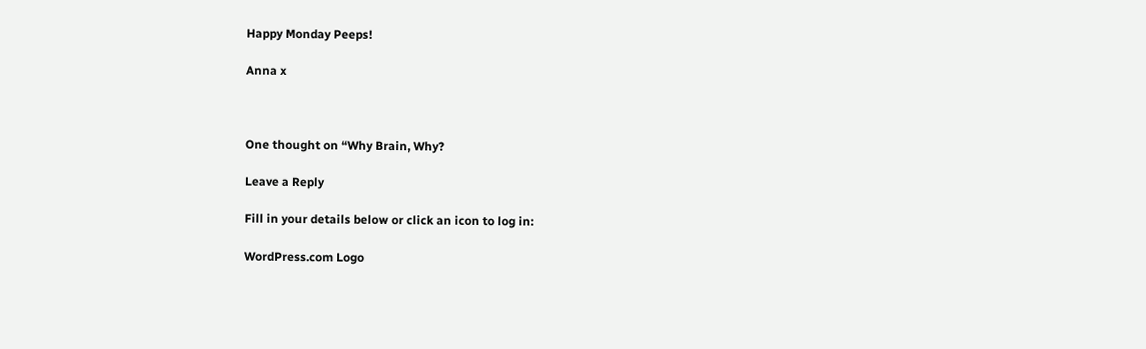Happy Monday Peeps!

Anna x



One thought on “Why Brain, Why?

Leave a Reply

Fill in your details below or click an icon to log in:

WordPress.com Logo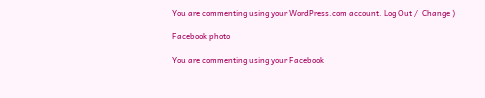You are commenting using your WordPress.com account. Log Out /  Change )

Facebook photo

You are commenting using your Facebook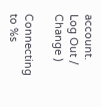account. Log Out /  Change )

Connecting to %s